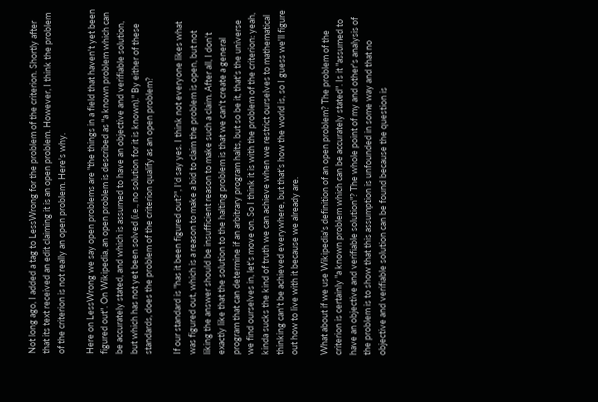Not long ago, I added a tag to LessWrong for the problem of the criterion. Shortly after that its text received an edit claiming it is an open problem. However, I think the problem of the criterion is not really an open problem. Here's why.

Here on LessWrong we say open problems are "the things in a field that haven't yet been figured out". On Wikipedia, an open problem is described as "a known problem which can be accurately stated, and which is assumed to have an objective and verifiable solution, but which has not yet been solved (i.e., no solution for it is known)." By either of these standards, does the problem of the criterion qualify as an open problem?

If our standard is "has it been figured out?", I'd say yes. I think not everyone likes what was figured out, which is a reason to make a bid to claim the problem is open, but not liking the answer should be insufficient reason to make such a claim. After all, I don't exactly like that the solution to the halting problem is that we can't create a general program that can determine if an arbitrary program halts, but so be it, that's the universe we find ourselves in, let's move on. So I think it is with the problem of the criterion: yeah, kinda sucks the kind of truth we can achieve when we restrict ourselves to mathematical thinking can't be achieved everywhere, but that's how the world is, so I guess we'll figure out how to live with it because we already are.

What about if we use Wikipedia's definition of an open problem? The problem of the criterion is certainly "a known problem which can be accurately stated". Is it "assumed to have an objective and verifiable solution"? The whole point of my and other's analysis of the problem is to show that this assumption is unfounded in some way and that no objective and verifiable solution can be found because the question is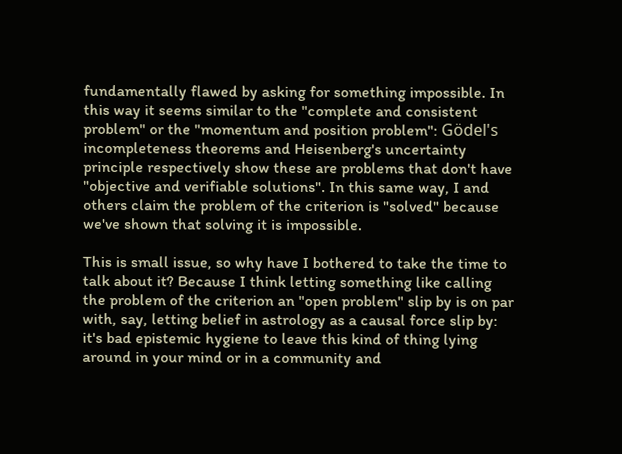fundamentally flawed by asking for something impossible. In this way it seems similar to the "complete and consistent problem" or the "momentum and position problem": Gödel's incompleteness theorems and Heisenberg's uncertainty principle respectively show these are problems that don't have "objective and verifiable solutions". In this same way, I and others claim the problem of the criterion is "solved" because we've shown that solving it is impossible.

This is small issue, so why have I bothered to take the time to talk about it? Because I think letting something like calling the problem of the criterion an "open problem" slip by is on par with, say, letting belief in astrology as a causal force slip by: it's bad epistemic hygiene to leave this kind of thing lying around in your mind or in a community and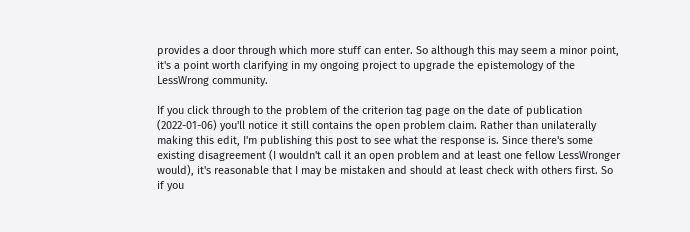provides a door through which more stuff can enter. So although this may seem a minor point, it's a point worth clarifying in my ongoing project to upgrade the epistemology of the LessWrong community.

If you click through to the problem of the criterion tag page on the date of publication (2022-01-06) you'll notice it still contains the open problem claim. Rather than unilaterally making this edit, I'm publishing this post to see what the response is. Since there's some existing disagreement (I wouldn't call it an open problem and at least one fellow LessWronger would), it's reasonable that I may be mistaken and should at least check with others first. So if you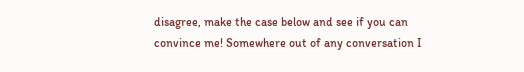disagree, make the case below and see if you can convince me! Somewhere out of any conversation I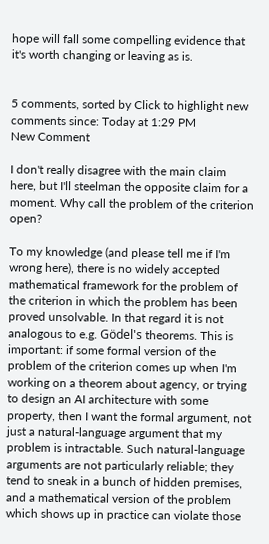hope will fall some compelling evidence that it's worth changing or leaving as is.


5 comments, sorted by Click to highlight new comments since: Today at 1:29 PM
New Comment

I don't really disagree with the main claim here, but I'll steelman the opposite claim for a moment. Why call the problem of the criterion open?

To my knowledge (and please tell me if I'm wrong here), there is no widely accepted mathematical framework for the problem of the criterion in which the problem has been proved unsolvable. In that regard it is not analogous to e.g. Gödel's theorems. This is important: if some formal version of the problem of the criterion comes up when I'm working on a theorem about agency, or trying to design an AI architecture with some property, then I want the formal argument, not just a natural-language argument that my problem is intractable. Such natural-language arguments are not particularly reliable; they tend to sneak in a bunch of hidden premises, and a mathematical version of the problem which shows up in practice can violate those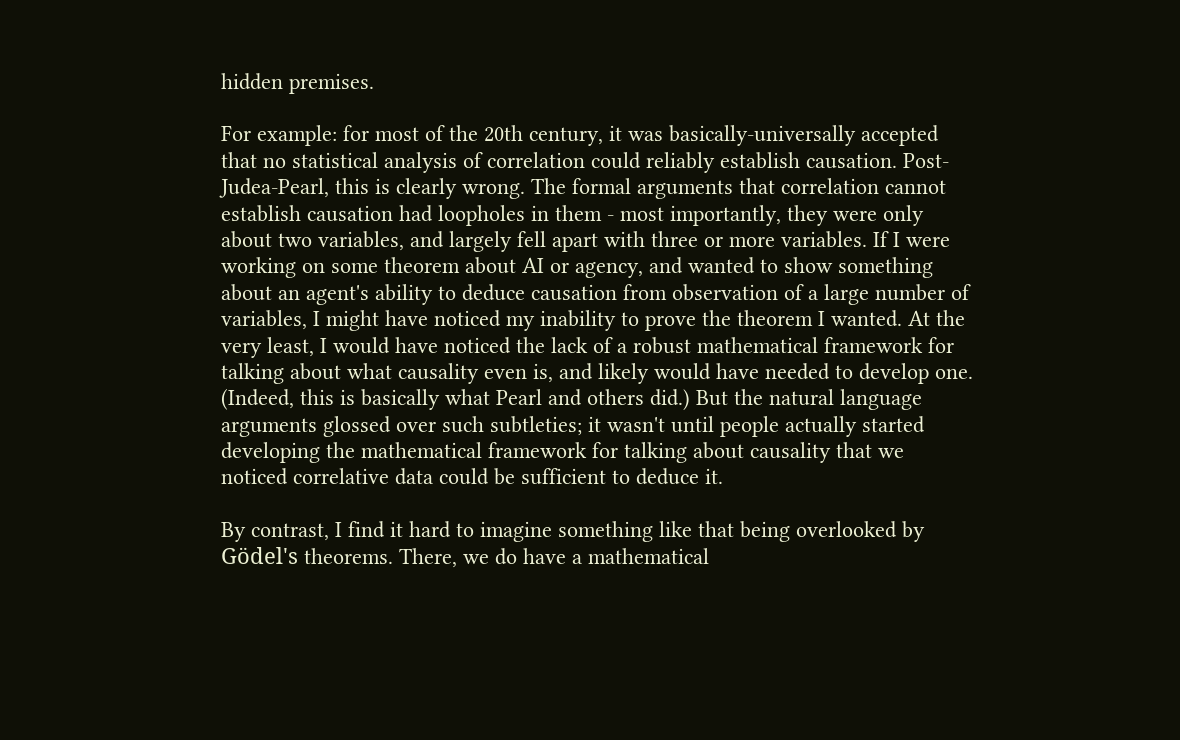hidden premises.

For example: for most of the 20th century, it was basically-universally accepted that no statistical analysis of correlation could reliably establish causation. Post-Judea-Pearl, this is clearly wrong. The formal arguments that correlation cannot establish causation had loopholes in them - most importantly, they were only about two variables, and largely fell apart with three or more variables. If I were working on some theorem about AI or agency, and wanted to show something about an agent's ability to deduce causation from observation of a large number of variables, I might have noticed my inability to prove the theorem I wanted. At the very least, I would have noticed the lack of a robust mathematical framework for talking about what causality even is, and likely would have needed to develop one. (Indeed, this is basically what Pearl and others did.) But the natural language arguments glossed over such subtleties; it wasn't until people actually started developing the mathematical framework for talking about causality that we noticed correlative data could be sufficient to deduce it.

By contrast, I find it hard to imagine something like that being overlooked by Gödel's theorems. There, we do have a mathematical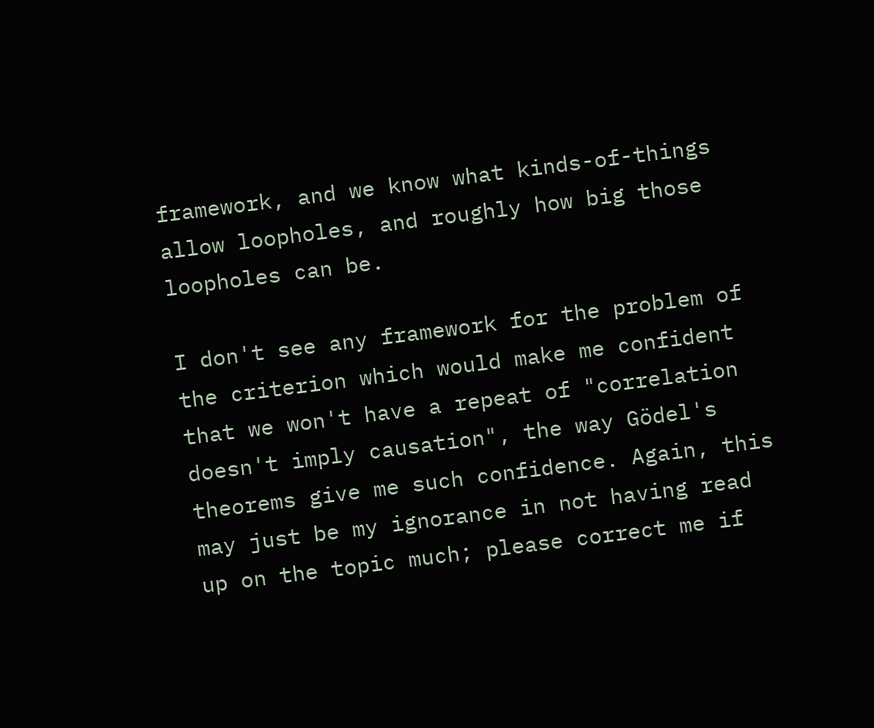framework, and we know what kinds-of-things allow loopholes, and roughly how big those loopholes can be.

I don't see any framework for the problem of the criterion which would make me confident that we won't have a repeat of "correlation doesn't imply causation", the way Gödel's theorems give me such confidence. Again, this may just be my ignorance in not having read up on the topic much; please correct me if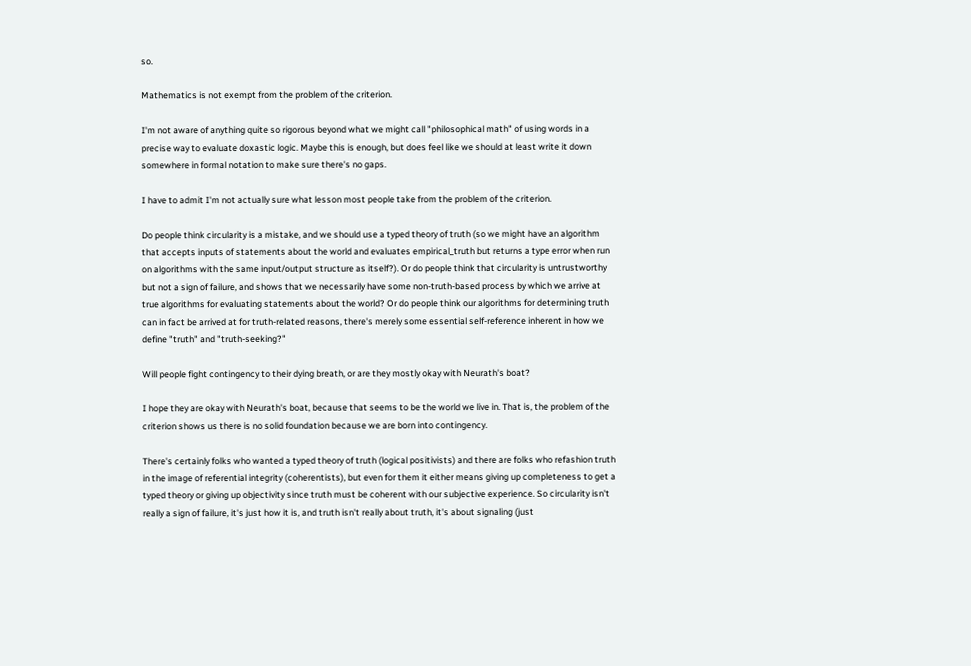so.

Mathematics is not exempt from the problem of the criterion.

I'm not aware of anything quite so rigorous beyond what we might call "philosophical math" of using words in a precise way to evaluate doxastic logic. Maybe this is enough, but does feel like we should at least write it down somewhere in formal notation to make sure there's no gaps.

I have to admit I'm not actually sure what lesson most people take from the problem of the criterion.

Do people think circularity is a mistake, and we should use a typed theory of truth (so we might have an algorithm that accepts inputs of statements about the world and evaluates empirical_truth but returns a type error when run on algorithms with the same input/output structure as itself?). Or do people think that circularity is untrustworthy but not a sign of failure, and shows that we necessarily have some non-truth-based process by which we arrive at true algorithms for evaluating statements about the world? Or do people think our algorithms for determining truth can in fact be arrived at for truth-related reasons, there's merely some essential self-reference inherent in how we define "truth" and "truth-seeking?"

Will people fight contingency to their dying breath, or are they mostly okay with Neurath's boat?

I hope they are okay with Neurath's boat, because that seems to be the world we live in. That is, the problem of the criterion shows us there is no solid foundation because we are born into contingency.

There's certainly folks who wanted a typed theory of truth (logical positivists) and there are folks who refashion truth in the image of referential integrity (coherentists), but even for them it either means giving up completeness to get a typed theory or giving up objectivity since truth must be coherent with our subjective experience. So circularity isn't really a sign of failure, it's just how it is, and truth isn't really about truth, it's about signaling (just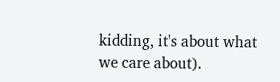kidding, it's about what we care about).